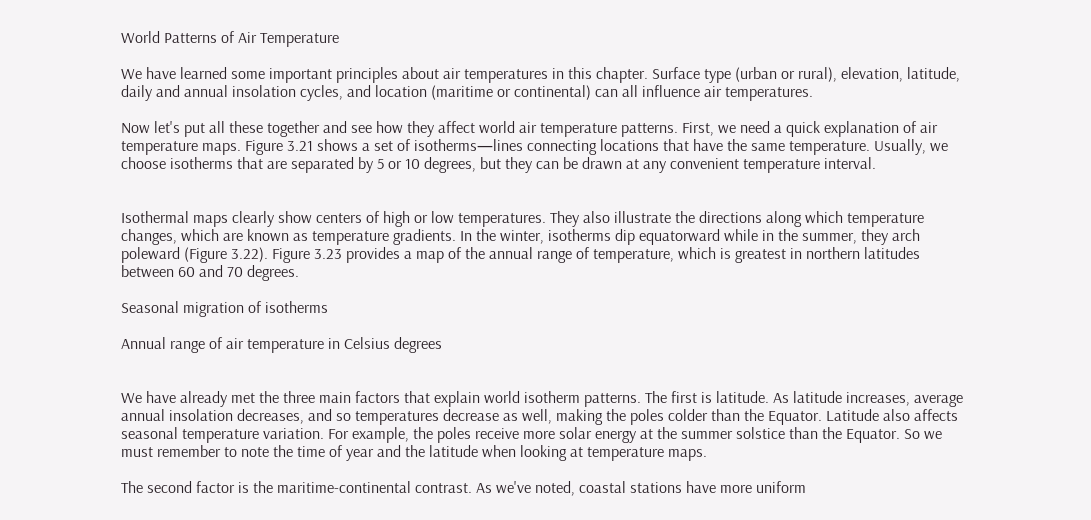World Patterns of Air Temperature

We have learned some important principles about air temperatures in this chapter. Surface type (urban or rural), elevation, latitude, daily and annual insolation cycles, and location (maritime or continental) can all influence air temperatures.

Now let's put all these together and see how they affect world air temperature patterns. First, we need a quick explanation of air temperature maps. Figure 3.21 shows a set of isotherms—lines connecting locations that have the same temperature. Usually, we choose isotherms that are separated by 5 or 10 degrees, but they can be drawn at any convenient temperature interval.


Isothermal maps clearly show centers of high or low temperatures. They also illustrate the directions along which temperature changes, which are known as temperature gradients. In the winter, isotherms dip equatorward while in the summer, they arch poleward (Figure 3.22). Figure 3.23 provides a map of the annual range of temperature, which is greatest in northern latitudes between 60 and 70 degrees.

Seasonal migration of isotherms

Annual range of air temperature in Celsius degrees


We have already met the three main factors that explain world isotherm patterns. The first is latitude. As latitude increases, average annual insolation decreases, and so temperatures decrease as well, making the poles colder than the Equator. Latitude also affects seasonal temperature variation. For example, the poles receive more solar energy at the summer solstice than the Equator. So we must remember to note the time of year and the latitude when looking at temperature maps.

The second factor is the maritime-continental contrast. As we've noted, coastal stations have more uniform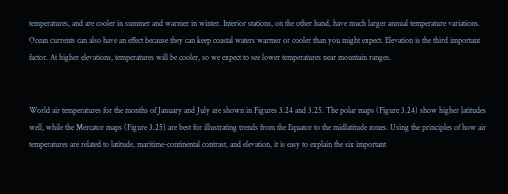temperatures, and are cooler in summer and warmer in winter. Interior stations, on the other hand, have much larger annual temperature variations. Ocean currents can also have an effect because they can keep coastal waters warmer or cooler than you might expect. Elevation is the third important factor. At higher elevations, temperatures will be cooler, so we expect to see lower temperatures near mountain ranges.


World air temperatures for the months of January and July are shown in Figures 3.24 and 3.25. The polar maps (Figure 3.24) show higher latitudes well, while the Mercator maps (Figure 3.25) are best for illustrating trends from the Equator to the midlatitude zones. Using the principles of how air temperatures are related to latitude, maritime-continental contrast, and elevation, it is easy to explain the six important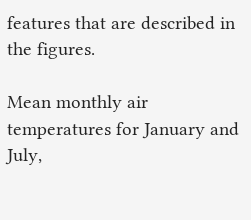features that are described in the figures.

Mean monthly air temperatures for January and July,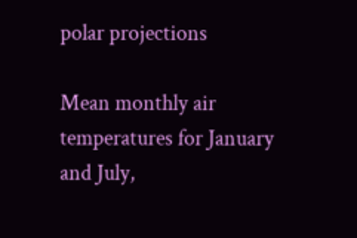polar projections

Mean monthly air temperatures for January and July,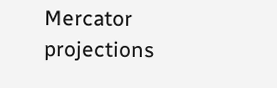Mercator projections